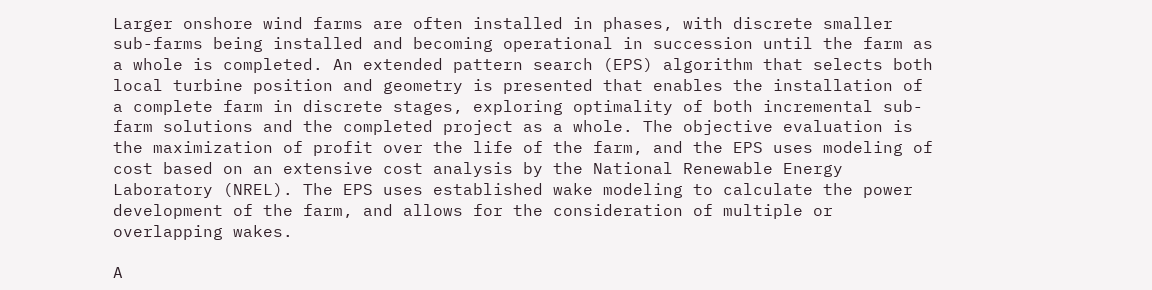Larger onshore wind farms are often installed in phases, with discrete smaller sub-farms being installed and becoming operational in succession until the farm as a whole is completed. An extended pattern search (EPS) algorithm that selects both local turbine position and geometry is presented that enables the installation of a complete farm in discrete stages, exploring optimality of both incremental sub-farm solutions and the completed project as a whole. The objective evaluation is the maximization of profit over the life of the farm, and the EPS uses modeling of cost based on an extensive cost analysis by the National Renewable Energy Laboratory (NREL). The EPS uses established wake modeling to calculate the power development of the farm, and allows for the consideration of multiple or overlapping wakes.

A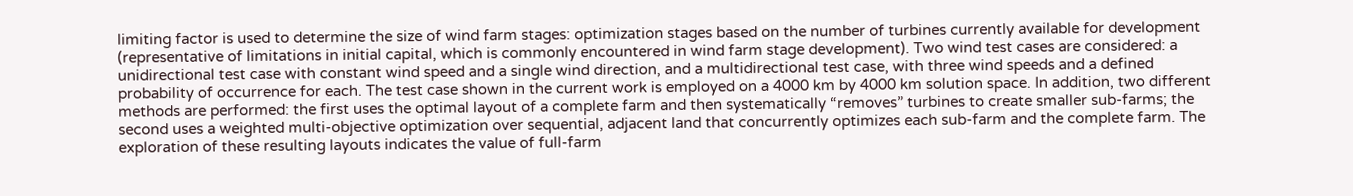limiting factor is used to determine the size of wind farm stages: optimization stages based on the number of turbines currently available for development (representative of limitations in initial capital, which is commonly encountered in wind farm stage development). Two wind test cases are considered: a unidirectional test case with constant wind speed and a single wind direction, and a multidirectional test case, with three wind speeds and a defined probability of occurrence for each. The test case shown in the current work is employed on a 4000 km by 4000 km solution space. In addition, two different methods are performed: the first uses the optimal layout of a complete farm and then systematically “removes” turbines to create smaller sub-farms; the second uses a weighted multi-objective optimization over sequential, adjacent land that concurrently optimizes each sub-farm and the complete farm. The exploration of these resulting layouts indicates the value of full-farm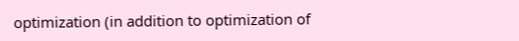optimization (in addition to optimization of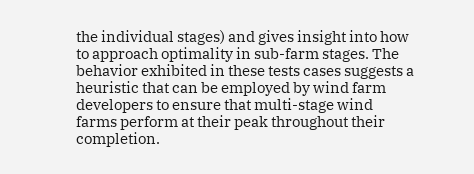the individual stages) and gives insight into how to approach optimality in sub-farm stages. The behavior exhibited in these tests cases suggests a heuristic that can be employed by wind farm developers to ensure that multi-stage wind farms perform at their peak throughout their completion.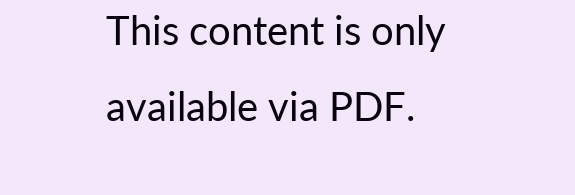This content is only available via PDF.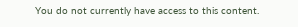You do not currently have access to this content.